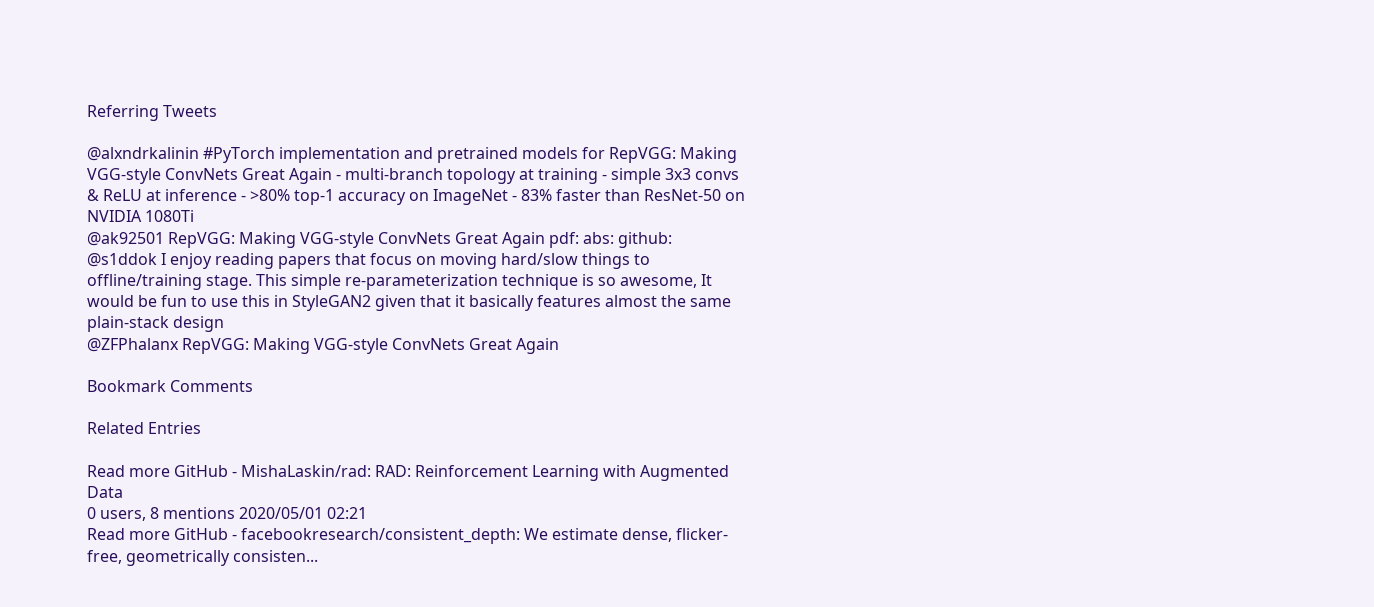Referring Tweets

@alxndrkalinin #PyTorch implementation and pretrained models for RepVGG: Making VGG-style ConvNets Great Again - multi-branch topology at training - simple 3x3 convs & ReLU at inference - >80% top-1 accuracy on ImageNet - 83% faster than ResNet-50 on NVIDIA 1080Ti
@ak92501 RepVGG: Making VGG-style ConvNets Great Again pdf: abs: github:
@s1ddok I enjoy reading papers that focus on moving hard/slow things to offline/training stage. This simple re-parameterization technique is so awesome, It would be fun to use this in StyleGAN2 given that it basically features almost the same plain-stack design
@ZFPhalanx RepVGG: Making VGG-style ConvNets Great Again

Bookmark Comments

Related Entries

Read more GitHub - MishaLaskin/rad: RAD: Reinforcement Learning with Augmented Data
0 users, 8 mentions 2020/05/01 02:21
Read more GitHub - facebookresearch/consistent_depth: We estimate dense, flicker-free, geometrically consisten...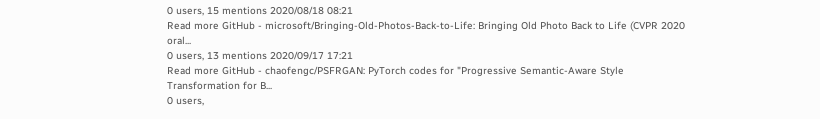0 users, 15 mentions 2020/08/18 08:21
Read more GitHub - microsoft/Bringing-Old-Photos-Back-to-Life: Bringing Old Photo Back to Life (CVPR 2020 oral...
0 users, 13 mentions 2020/09/17 17:21
Read more GitHub - chaofengc/PSFRGAN: PyTorch codes for "Progressive Semantic-Aware Style Transformation for B...
0 users,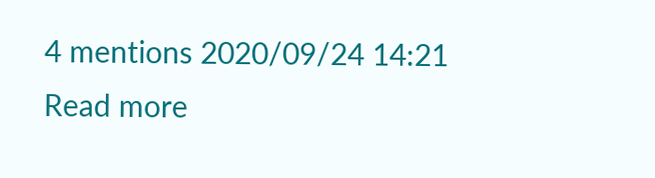4 mentions 2020/09/24 14:21
Read more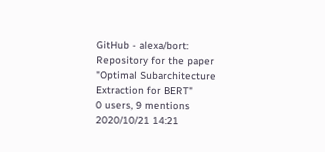GitHub - alexa/bort: Repository for the paper "Optimal Subarchitecture Extraction for BERT"
0 users, 9 mentions 2020/10/21 14:21